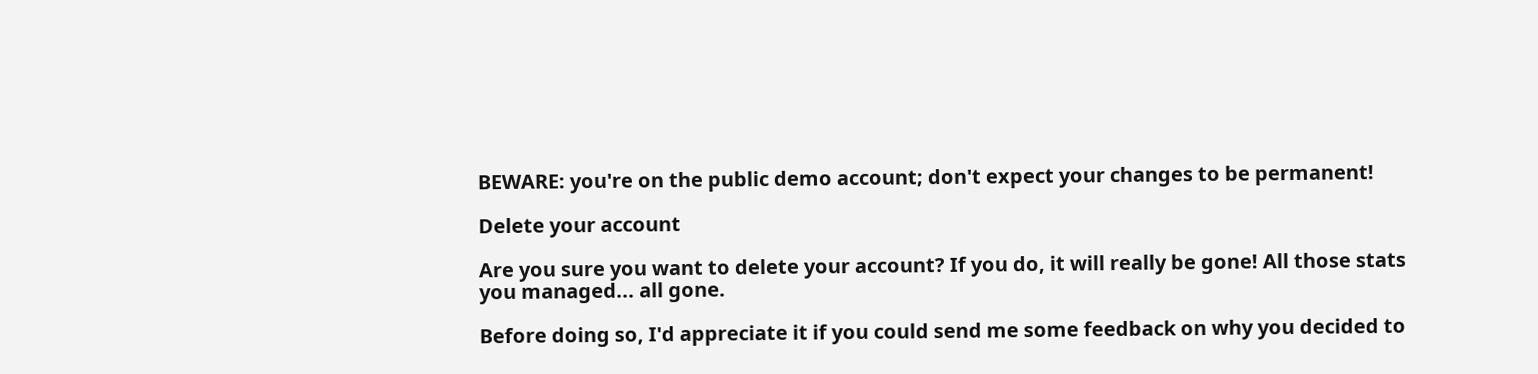BEWARE: you're on the public demo account; don't expect your changes to be permanent!

Delete your account

Are you sure you want to delete your account? If you do, it will really be gone! All those stats you managed... all gone.

Before doing so, I'd appreciate it if you could send me some feedback on why you decided to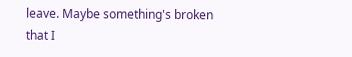leave. Maybe something's broken that I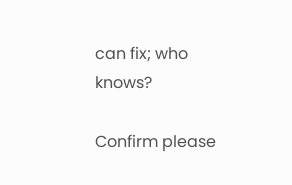can fix; who knows?

Confirm please